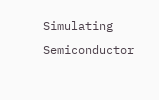Simulating Semiconductor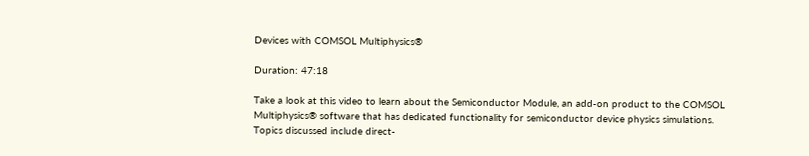Devices with COMSOL Multiphysics®

Duration: 47:18

Take a look at this video to learn about the Semiconductor Module, an add-on product to the COMSOL Multiphysics® software that has dedicated functionality for semiconductor device physics simulations. Topics discussed include direct-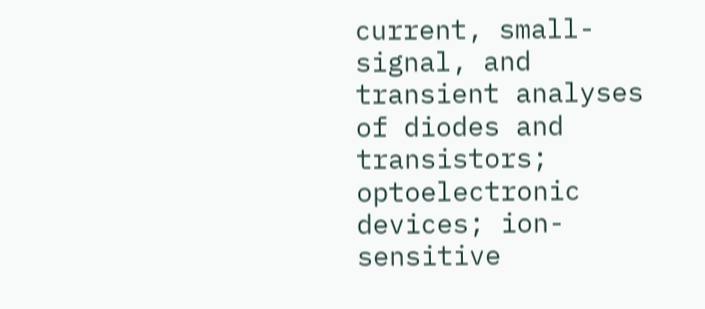current, small-signal, and transient analyses of diodes and transistors; optoelectronic devices; ion-sensitive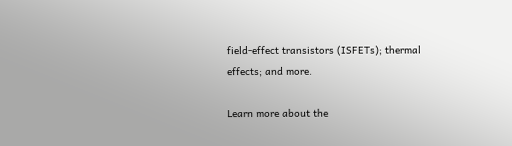field-effect transistors (ISFETs); thermal effects; and more.

Learn more about the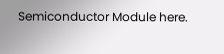Semiconductor Module here.